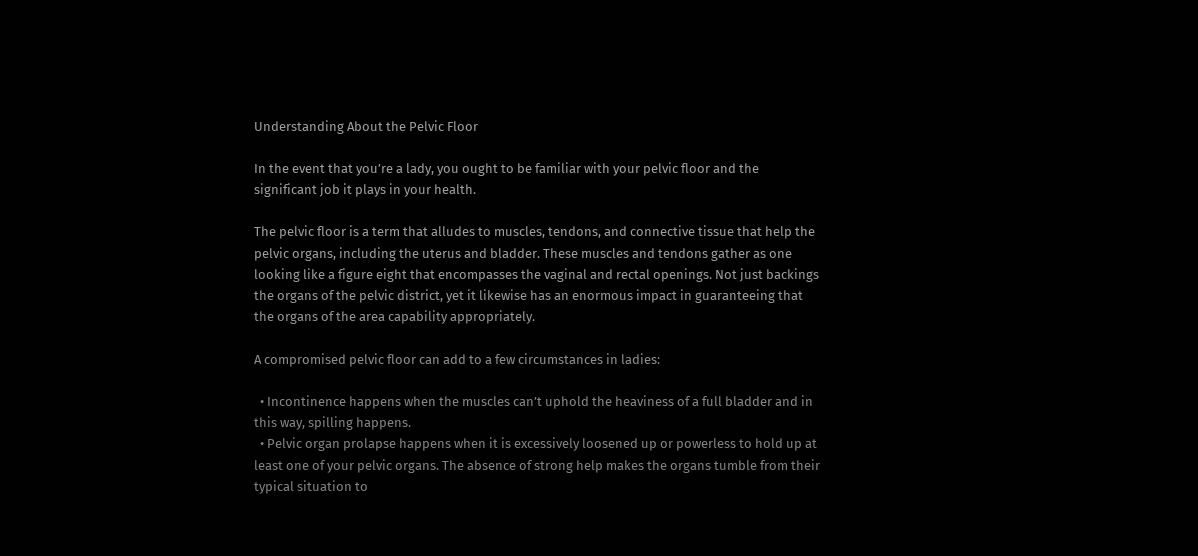Understanding About the Pelvic Floor

In the event that you’re a lady, you ought to be familiar with your pelvic floor and the significant job it plays in your health.

The pelvic floor is a term that alludes to muscles, tendons, and connective tissue that help the pelvic organs, including the uterus and bladder. These muscles and tendons gather as one looking like a figure eight that encompasses the vaginal and rectal openings. Not just backings the organs of the pelvic district, yet it likewise has an enormous impact in guaranteeing that the organs of the area capability appropriately.

A compromised pelvic floor can add to a few circumstances in ladies:

  • Incontinence happens when the muscles can’t uphold the heaviness of a full bladder and in this way, spilling happens.
  • Pelvic organ prolapse happens when it is excessively loosened up or powerless to hold up at least one of your pelvic organs. The absence of strong help makes the organs tumble from their typical situation to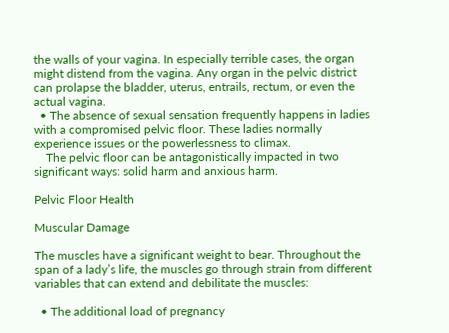the walls of your vagina. In especially terrible cases, the organ might distend from the vagina. Any organ in the pelvic district can prolapse the bladder, uterus, entrails, rectum, or even the actual vagina.
  • The absence of sexual sensation frequently happens in ladies with a compromised pelvic floor. These ladies normally experience issues or the powerlessness to climax.
    The pelvic floor can be antagonistically impacted in two significant ways: solid harm and anxious harm.

Pelvic Floor Health

Muscular Damage

The muscles have a significant weight to bear. Throughout the span of a lady’s life, the muscles go through strain from different variables that can extend and debilitate the muscles:

  • The additional load of pregnancy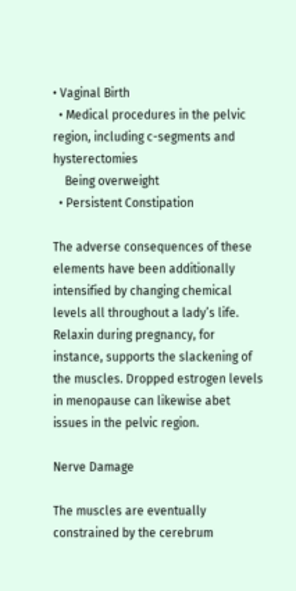• Vaginal Birth
  • Medical procedures in the pelvic region, including c-segments and hysterectomies
    Being overweight
  • Persistent Constipation

The adverse consequences of these elements have been additionally intensified by changing chemical levels all throughout a lady’s life. Relaxin during pregnancy, for instance, supports the slackening of the muscles. Dropped estrogen levels in menopause can likewise abet issues in the pelvic region.

Nerve Damage

The muscles are eventually constrained by the cerebrum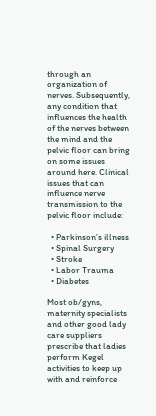through an organization of nerves. Subsequently, any condition that influences the health of the nerves between the mind and the pelvic floor can bring on some issues around here. Clinical issues that can influence nerve transmission to the pelvic floor include:

  • Parkinson’s illness
  • Spinal Surgery
  • Stroke
  • Labor Trauma
  • Diabetes

Most ob/gyns, maternity specialists and other good lady care suppliers prescribe that ladies perform Kegel activities to keep up with and reinforce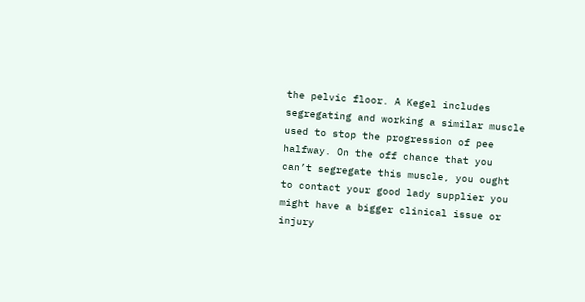the pelvic floor. A Kegel includes segregating and working a similar muscle used to stop the progression of pee halfway. On the off chance that you can’t segregate this muscle, you ought to contact your good lady supplier you might have a bigger clinical issue or injury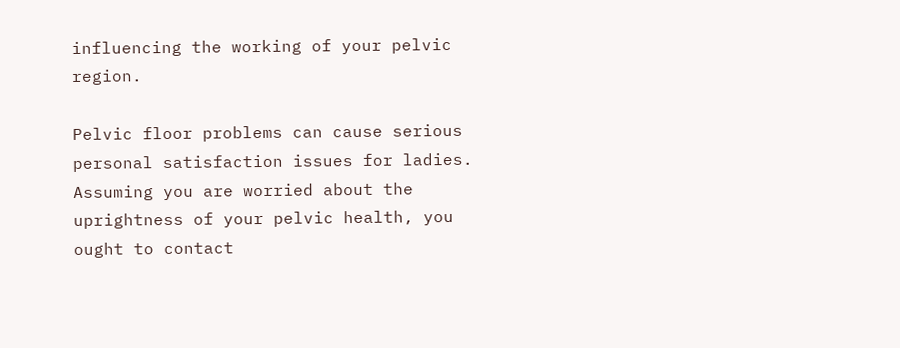influencing the working of your pelvic region.

Pelvic floor problems can cause serious personal satisfaction issues for ladies. Assuming you are worried about the uprightness of your pelvic health, you ought to contact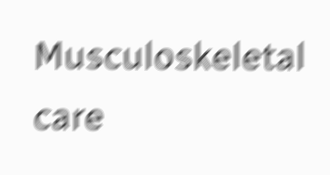Musculoskeletal care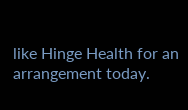like Hinge Health for an arrangement today.